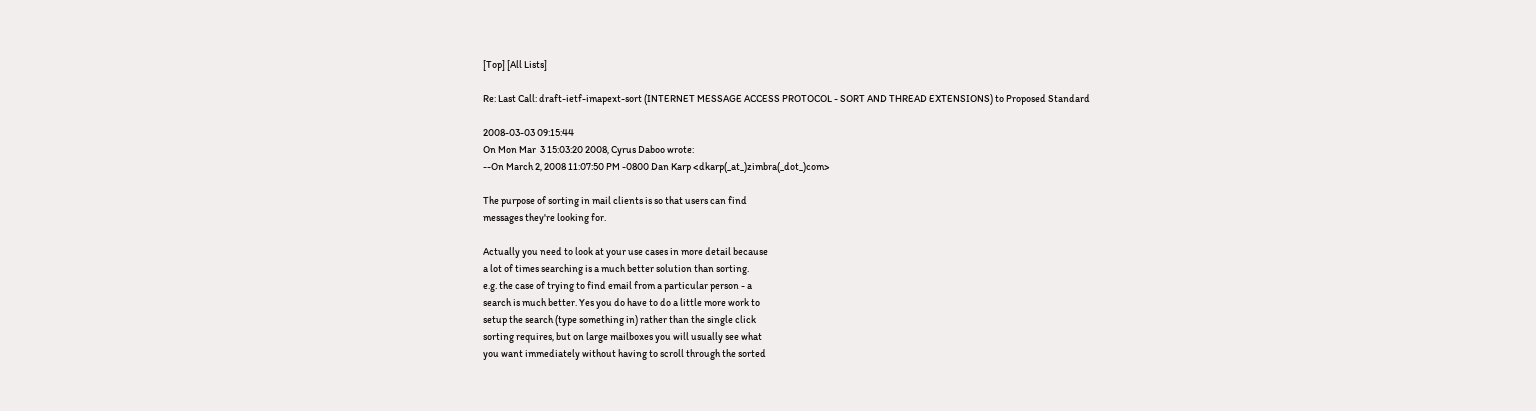[Top] [All Lists]

Re: Last Call: draft-ietf-imapext-sort (INTERNET MESSAGE ACCESS PROTOCOL - SORT AND THREAD EXTENSIONS) to Proposed Standard

2008-03-03 09:15:44
On Mon Mar  3 15:03:20 2008, Cyrus Daboo wrote:
--On March 2, 2008 11:07:50 PM -0800 Dan Karp <dkarp(_at_)zimbra(_dot_)com>

The purpose of sorting in mail clients is so that users can find
messages they're looking for.

Actually you need to look at your use cases in more detail because
a lot of times searching is a much better solution than sorting.
e.g. the case of trying to find email from a particular person - a
search is much better. Yes you do have to do a little more work to
setup the search (type something in) rather than the single click
sorting requires, but on large mailboxes you will usually see what
you want immediately without having to scroll through the sorted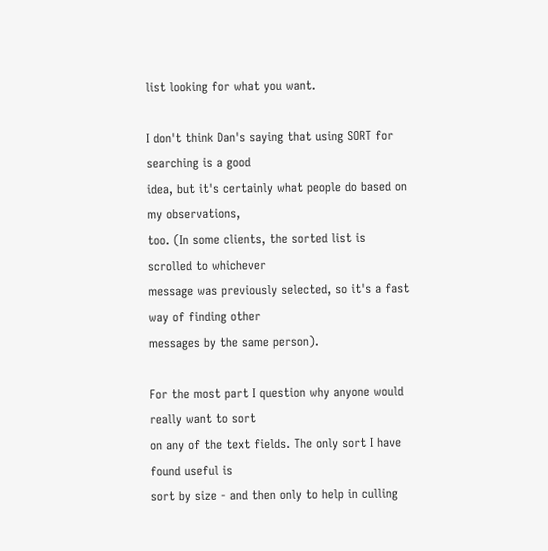list looking for what you want.

I don't think Dan's saying that using SORT for searching is a good
idea, but it's certainly what people do based on my observations,
too. (In some clients, the sorted list is scrolled to whichever
message was previously selected, so it's a fast way of finding other
messages by the same person).

For the most part I question why anyone would really want to sort
on any of the text fields. The only sort I have found useful is
sort by size - and then only to help in culling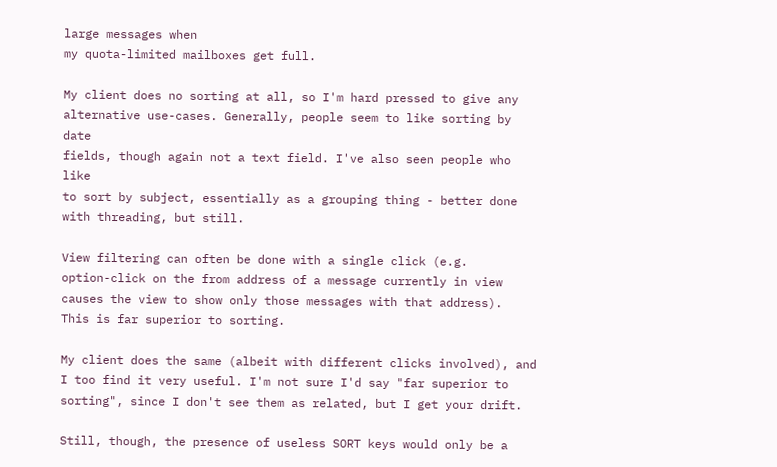large messages when
my quota-limited mailboxes get full.

My client does no sorting at all, so I'm hard pressed to give any
alternative use-cases. Generally, people seem to like sorting by date
fields, though again not a text field. I've also seen people who like
to sort by subject, essentially as a grouping thing - better done
with threading, but still.

View filtering can often be done with a single click (e.g.
option-click on the from address of a message currently in view
causes the view to show only those messages with that address).
This is far superior to sorting.

My client does the same (albeit with different clicks involved), and
I too find it very useful. I'm not sure I'd say "far superior to
sorting", since I don't see them as related, but I get your drift.

Still, though, the presence of useless SORT keys would only be a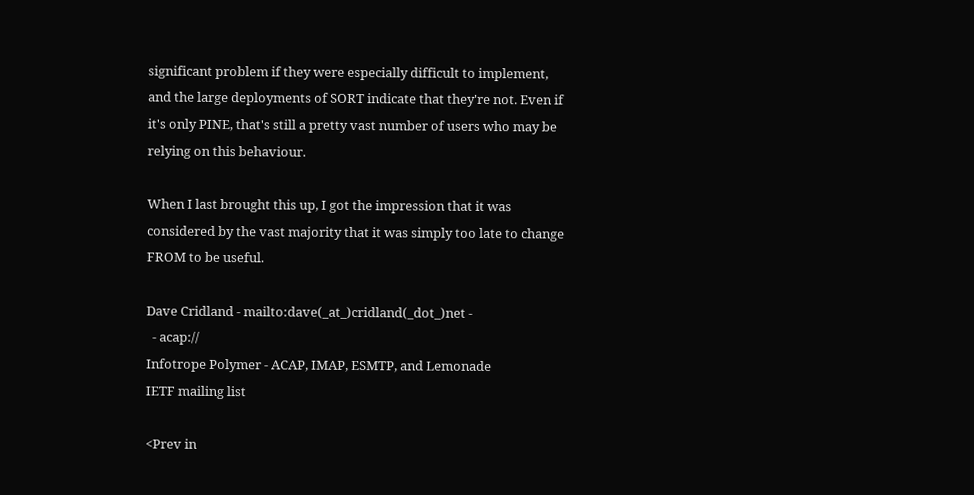significant problem if they were especially difficult to implement,
and the large deployments of SORT indicate that they're not. Even if
it's only PINE, that's still a pretty vast number of users who may be
relying on this behaviour.

When I last brought this up, I got the impression that it was
considered by the vast majority that it was simply too late to change
FROM to be useful.

Dave Cridland - mailto:dave(_at_)cridland(_dot_)net -
  - acap://
Infotrope Polymer - ACAP, IMAP, ESMTP, and Lemonade
IETF mailing list

<Prev in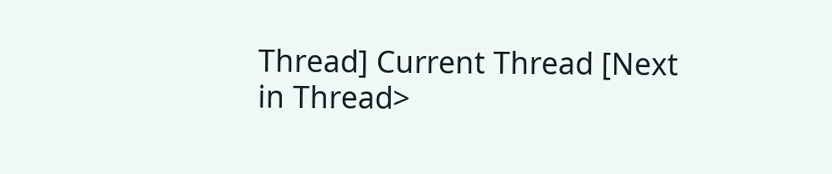Thread] Current Thread [Next in Thread>